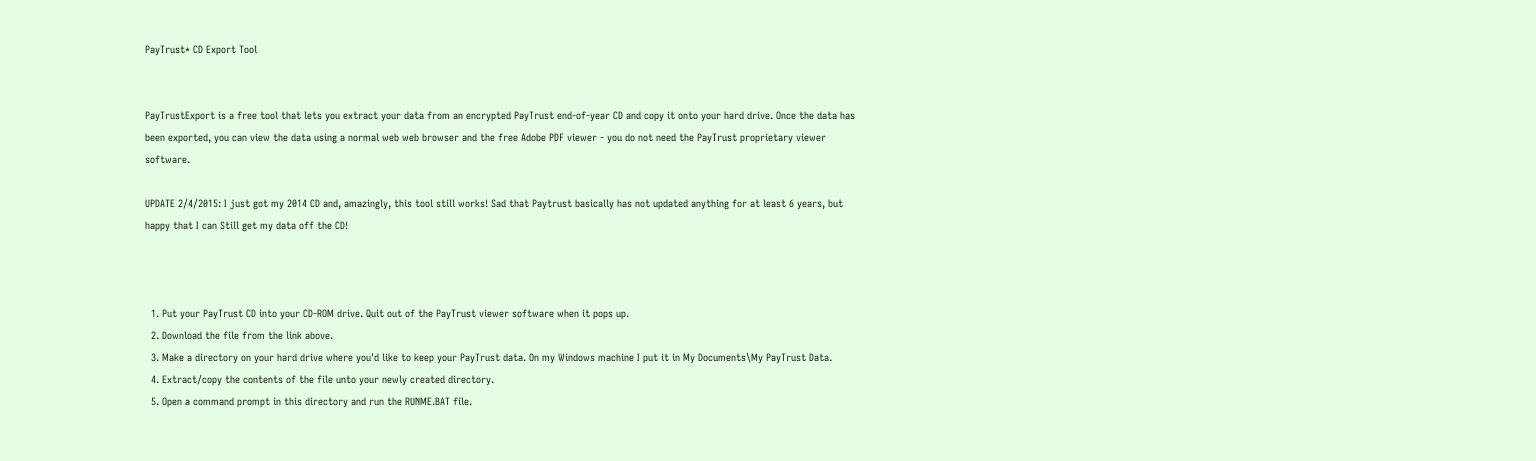PayTrust* CD Export Tool


PayTrustExport is a free tool that lets you extract your data from an encrypted PayTrust end-of-year CD and copy it onto your hard drive. Once the data has been exported, you can view the data using a normal web web browser and the free Adobe PDF viewer - you do not need the PayTrust proprietary viewer software.

UPDATE 2/4/2015: I just got my 2014 CD and, amazingly, this tool still works! Sad that Paytrust basically has not updated anything for at least 6 years, but happy that I can Still get my data off the CD!



  1. Put your PayTrust CD into your CD-ROM drive. Quit out of the PayTrust viewer software when it pops up.
  2. Download the file from the link above.
  3. Make a directory on your hard drive where you'd like to keep your PayTrust data. On my Windows machine I put it in My Documents\My PayTrust Data.
  4. Extract/copy the contents of the file unto your newly created directory.
  5. Open a command prompt in this directory and run the RUNME.BAT file.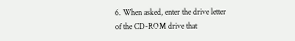6. When asked, enter the drive letter of the CD-ROM drive that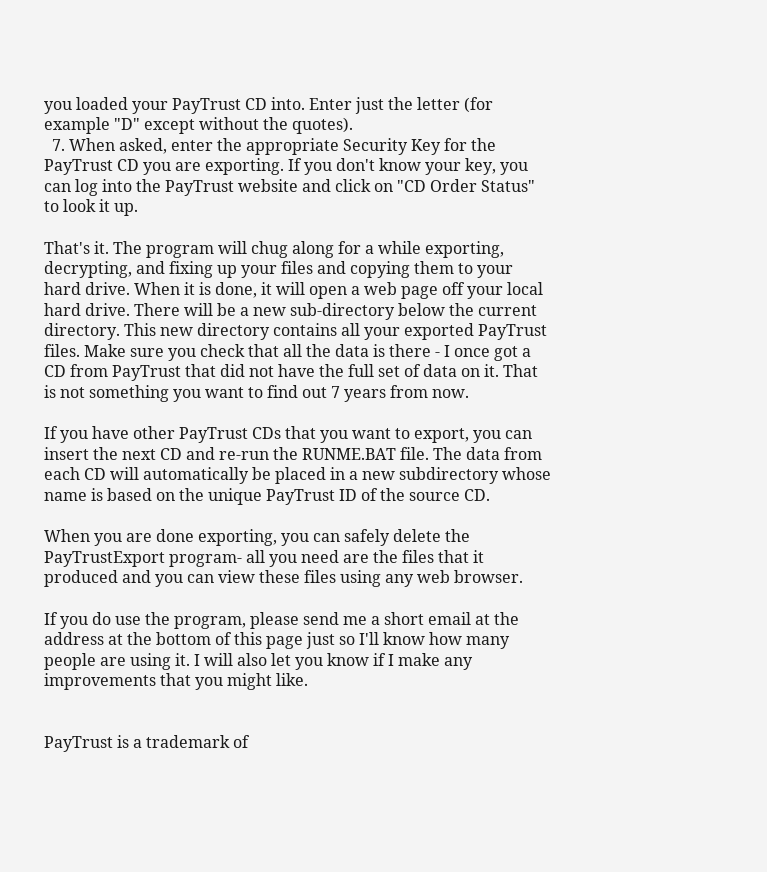you loaded your PayTrust CD into. Enter just the letter (for example "D" except without the quotes).
  7. When asked, enter the appropriate Security Key for the PayTrust CD you are exporting. If you don't know your key, you can log into the PayTrust website and click on "CD Order Status" to look it up.

That's it. The program will chug along for a while exporting, decrypting, and fixing up your files and copying them to your hard drive. When it is done, it will open a web page off your local hard drive. There will be a new sub-directory below the current directory. This new directory contains all your exported PayTrust files. Make sure you check that all the data is there - I once got a CD from PayTrust that did not have the full set of data on it. That is not something you want to find out 7 years from now.

If you have other PayTrust CDs that you want to export, you can insert the next CD and re-run the RUNME.BAT file. The data from each CD will automatically be placed in a new subdirectory whose name is based on the unique PayTrust ID of the source CD.

When you are done exporting, you can safely delete the PayTrustExport program- all you need are the files that it produced and you can view these files using any web browser.

If you do use the program, please send me a short email at the address at the bottom of this page just so I'll know how many people are using it. I will also let you know if I make any improvements that you might like.


PayTrust is a trademark of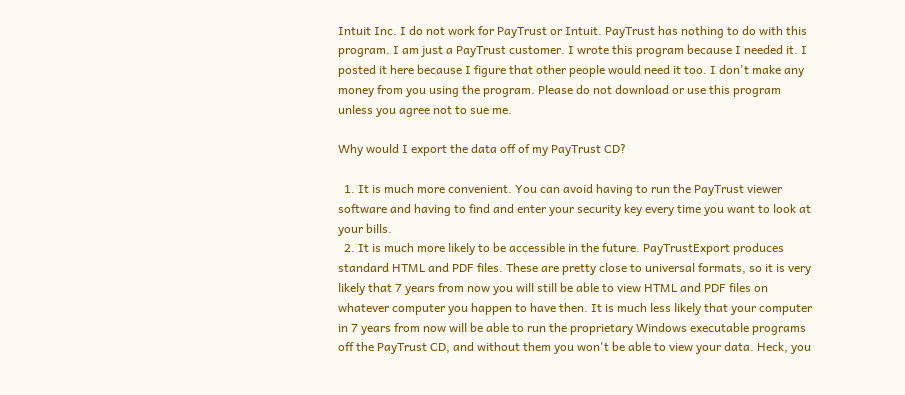Intuit Inc. I do not work for PayTrust or Intuit. PayTrust has nothing to do with this program. I am just a PayTrust customer. I wrote this program because I needed it. I posted it here because I figure that other people would need it too. I don't make any money from you using the program. Please do not download or use this program unless you agree not to sue me.

Why would I export the data off of my PayTrust CD?

  1. It is much more convenient. You can avoid having to run the PayTrust viewer software and having to find and enter your security key every time you want to look at your bills.
  2. It is much more likely to be accessible in the future. PayTrustExport produces standard HTML and PDF files. These are pretty close to universal formats, so it is very likely that 7 years from now you will still be able to view HTML and PDF files on whatever computer you happen to have then. It is much less likely that your computer in 7 years from now will be able to run the proprietary Windows executable programs off the PayTrust CD, and without them you won't be able to view your data. Heck, you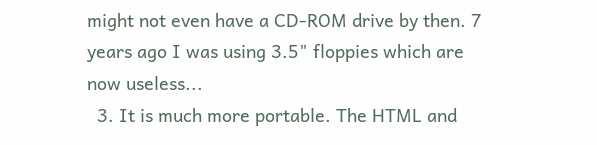might not even have a CD-ROM drive by then. 7 years ago I was using 3.5" floppies which are now useless...
  3. It is much more portable. The HTML and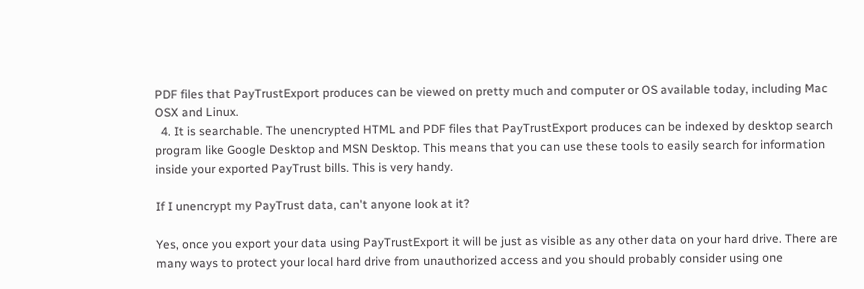PDF files that PayTrustExport produces can be viewed on pretty much and computer or OS available today, including Mac OSX and Linux.
  4. It is searchable. The unencrypted HTML and PDF files that PayTrustExport produces can be indexed by desktop search program like Google Desktop and MSN Desktop. This means that you can use these tools to easily search for information inside your exported PayTrust bills. This is very handy.

If I unencrypt my PayTrust data, can't anyone look at it?

Yes, once you export your data using PayTrustExport it will be just as visible as any other data on your hard drive. There are many ways to protect your local hard drive from unauthorized access and you should probably consider using one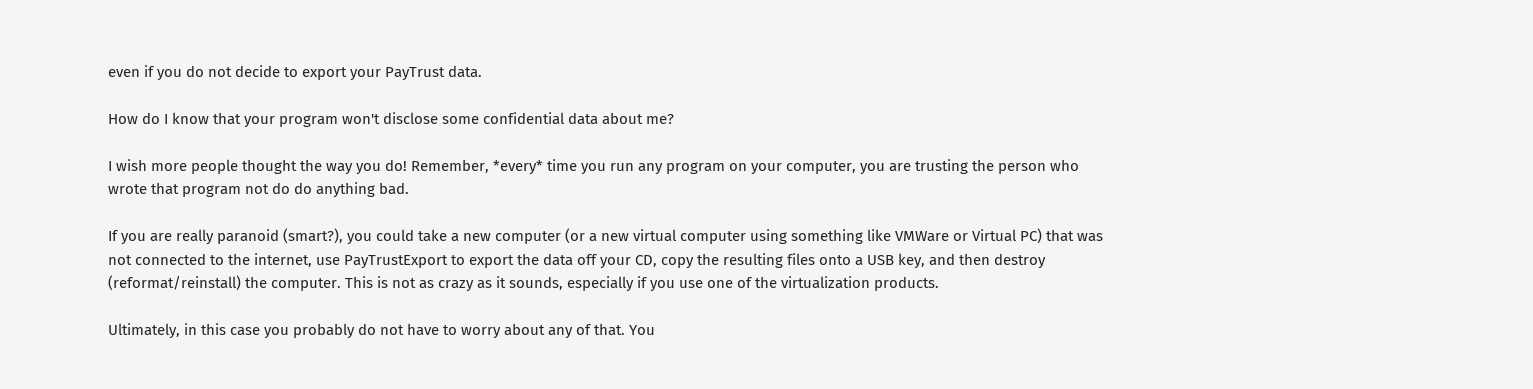even if you do not decide to export your PayTrust data.

How do I know that your program won't disclose some confidential data about me?

I wish more people thought the way you do! Remember, *every* time you run any program on your computer, you are trusting the person who wrote that program not do do anything bad.

If you are really paranoid (smart?), you could take a new computer (or a new virtual computer using something like VMWare or Virtual PC) that was not connected to the internet, use PayTrustExport to export the data off your CD, copy the resulting files onto a USB key, and then destroy (reformat/reinstall) the computer. This is not as crazy as it sounds, especially if you use one of the virtualization products.

Ultimately, in this case you probably do not have to worry about any of that. You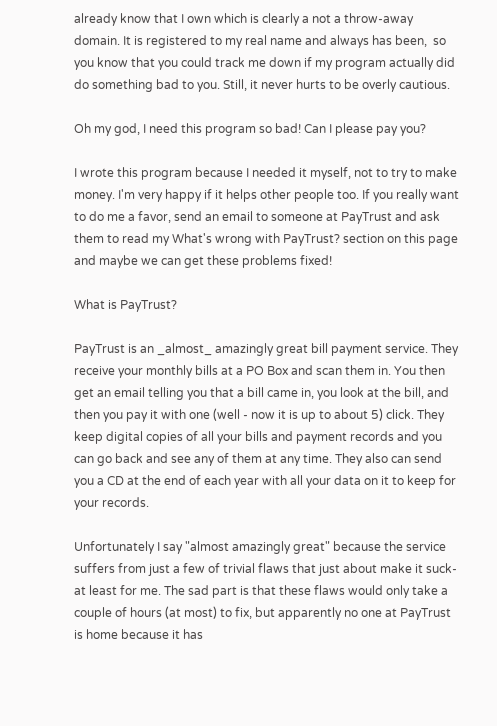already know that I own which is clearly a not a throw-away domain. It is registered to my real name and always has been,  so you know that you could track me down if my program actually did do something bad to you. Still, it never hurts to be overly cautious.

Oh my god, I need this program so bad! Can I please pay you?

I wrote this program because I needed it myself, not to try to make money. I'm very happy if it helps other people too. If you really want to do me a favor, send an email to someone at PayTrust and ask them to read my What's wrong with PayTrust? section on this page and maybe we can get these problems fixed!

What is PayTrust?

PayTrust is an _almost_ amazingly great bill payment service. They receive your monthly bills at a PO Box and scan them in. You then get an email telling you that a bill came in, you look at the bill, and then you pay it with one (well - now it is up to about 5) click. They keep digital copies of all your bills and payment records and you can go back and see any of them at any time. They also can send you a CD at the end of each year with all your data on it to keep for your records.

Unfortunately I say "almost amazingly great" because the service suffers from just a few of trivial flaws that just about make it suck- at least for me. The sad part is that these flaws would only take a couple of hours (at most) to fix, but apparently no one at PayTrust is home because it has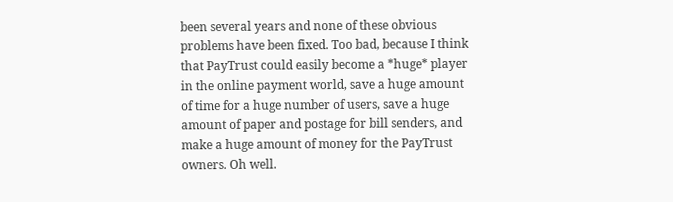been several years and none of these obvious problems have been fixed. Too bad, because I think that PayTrust could easily become a *huge* player in the online payment world, save a huge amount of time for a huge number of users, save a huge amount of paper and postage for bill senders, and make a huge amount of money for the PayTrust owners. Oh well.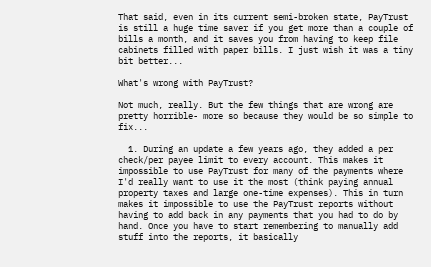That said, even in its current semi-broken state, PayTrust is still a huge time saver if you get more than a couple of bills a month, and it saves you from having to keep file cabinets filled with paper bills. I just wish it was a tiny bit better...

What's wrong with PayTrust?

Not much, really. But the few things that are wrong are pretty horrible- more so because they would be so simple to fix...

  1. During an update a few years ago, they added a per check/per payee limit to every account. This makes it impossible to use PayTrust for many of the payments where I'd really want to use it the most (think paying annual property taxes and large one-time expenses). This in turn makes it impossible to use the PayTrust reports without having to add back in any payments that you had to do by hand. Once you have to start remembering to manually add stuff into the reports, it basically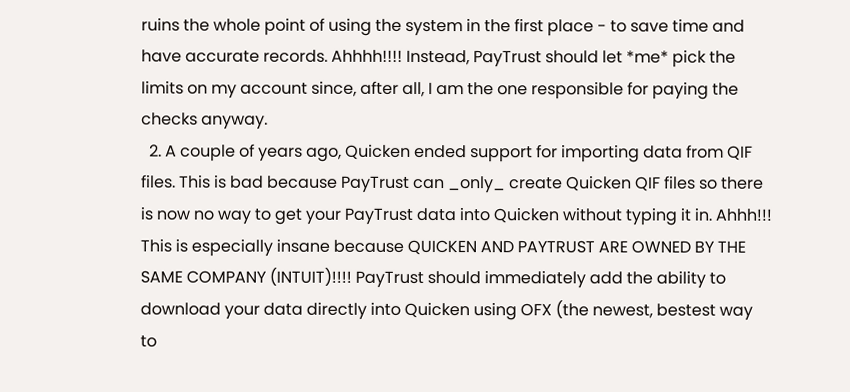ruins the whole point of using the system in the first place - to save time and have accurate records. Ahhhh!!!! Instead, PayTrust should let *me* pick the limits on my account since, after all, I am the one responsible for paying the checks anyway.
  2. A couple of years ago, Quicken ended support for importing data from QIF files. This is bad because PayTrust can _only_ create Quicken QIF files so there is now no way to get your PayTrust data into Quicken without typing it in. Ahhh!!! This is especially insane because QUICKEN AND PAYTRUST ARE OWNED BY THE SAME COMPANY (INTUIT)!!!! PayTrust should immediately add the ability to download your data directly into Quicken using OFX (the newest, bestest way to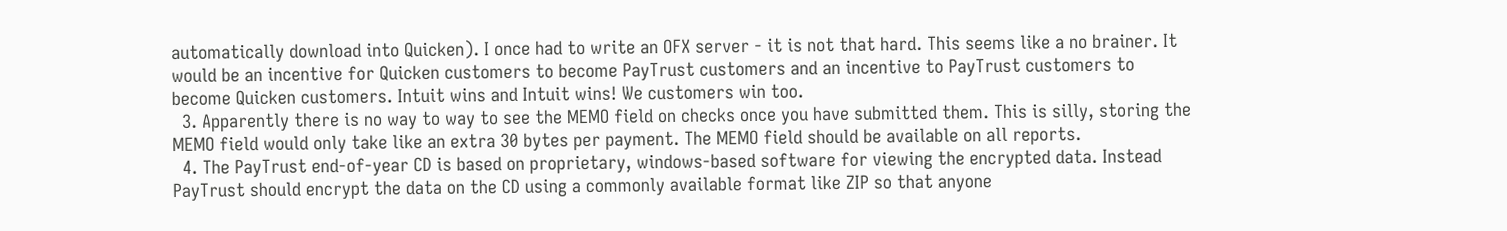automatically download into Quicken). I once had to write an OFX server - it is not that hard. This seems like a no brainer. It would be an incentive for Quicken customers to become PayTrust customers and an incentive to PayTrust customers to become Quicken customers. Intuit wins and Intuit wins! We customers win too.
  3. Apparently there is no way to way to see the MEMO field on checks once you have submitted them. This is silly, storing the MEMO field would only take like an extra 30 bytes per payment. The MEMO field should be available on all reports.
  4. The PayTrust end-of-year CD is based on proprietary, windows-based software for viewing the encrypted data. Instead PayTrust should encrypt the data on the CD using a commonly available format like ZIP so that anyone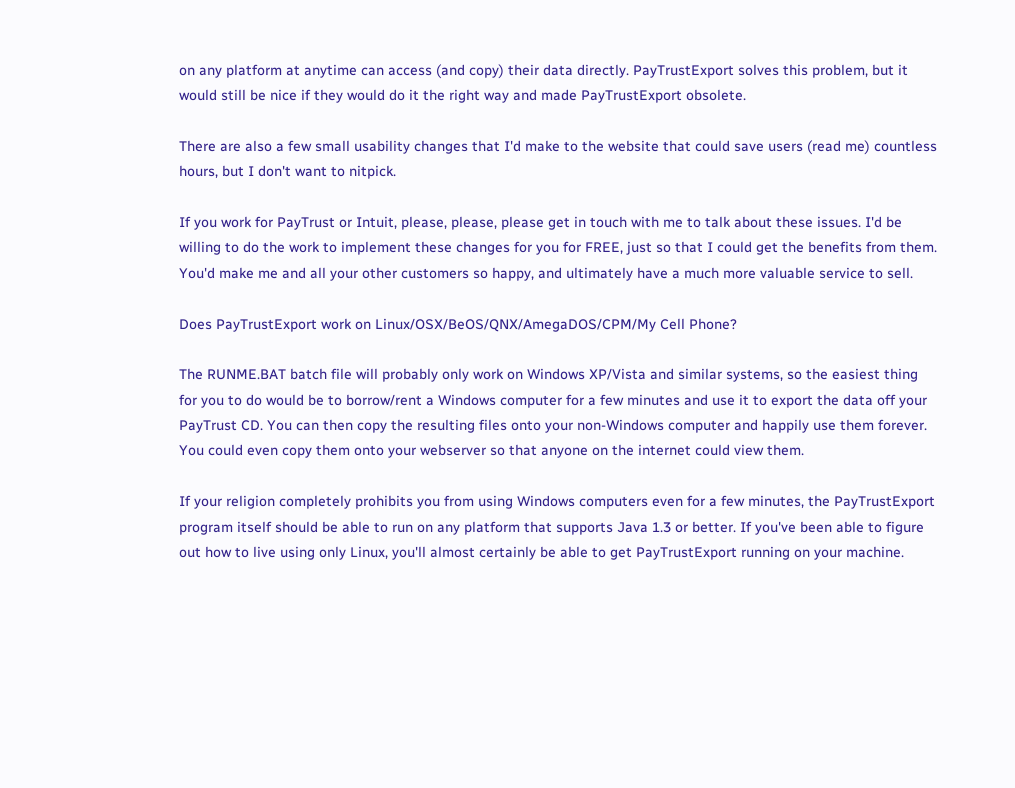on any platform at anytime can access (and copy) their data directly. PayTrustExport solves this problem, but it would still be nice if they would do it the right way and made PayTrustExport obsolete.

There are also a few small usability changes that I'd make to the website that could save users (read me) countless hours, but I don't want to nitpick.

If you work for PayTrust or Intuit, please, please, please get in touch with me to talk about these issues. I'd be willing to do the work to implement these changes for you for FREE, just so that I could get the benefits from them. You'd make me and all your other customers so happy, and ultimately have a much more valuable service to sell.

Does PayTrustExport work on Linux/OSX/BeOS/QNX/AmegaDOS/CPM/My Cell Phone?

The RUNME.BAT batch file will probably only work on Windows XP/Vista and similar systems, so the easiest thing for you to do would be to borrow/rent a Windows computer for a few minutes and use it to export the data off your PayTrust CD. You can then copy the resulting files onto your non-Windows computer and happily use them forever. You could even copy them onto your webserver so that anyone on the internet could view them.

If your religion completely prohibits you from using Windows computers even for a few minutes, the PayTrustExport program itself should be able to run on any platform that supports Java 1.3 or better. If you've been able to figure out how to live using only Linux, you'll almost certainly be able to get PayTrustExport running on your machine.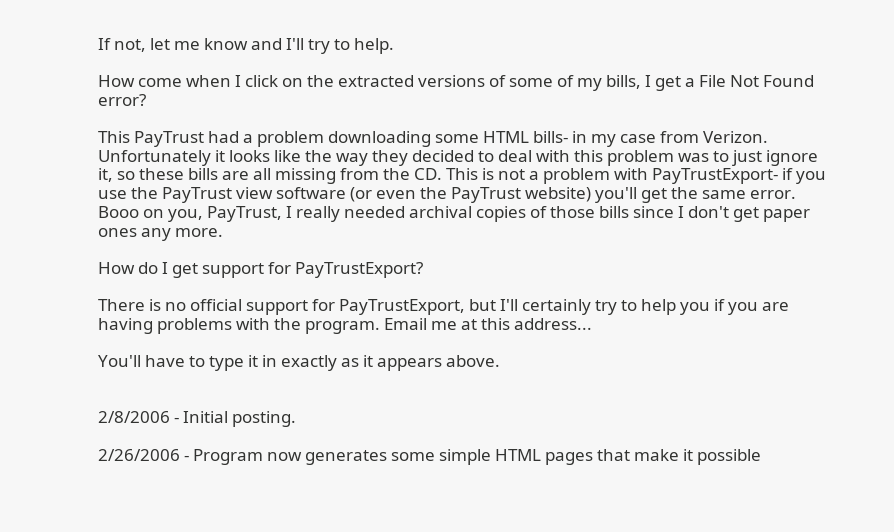If not, let me know and I'll try to help.

How come when I click on the extracted versions of some of my bills, I get a File Not Found error?

This PayTrust had a problem downloading some HTML bills- in my case from Verizon. Unfortunately it looks like the way they decided to deal with this problem was to just ignore it, so these bills are all missing from the CD. This is not a problem with PayTrustExport- if you use the PayTrust view software (or even the PayTrust website) you'll get the same error. Booo on you, PayTrust, I really needed archival copies of those bills since I don't get paper ones any more.

How do I get support for PayTrustExport?

There is no official support for PayTrustExport, but I'll certainly try to help you if you are having problems with the program. Email me at this address...

You'll have to type it in exactly as it appears above.


2/8/2006 - Initial posting.

2/26/2006 - Program now generates some simple HTML pages that make it possible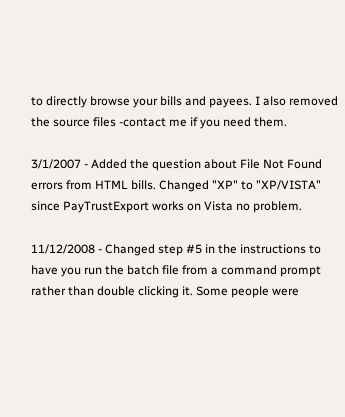to directly browse your bills and payees. I also removed the source files -contact me if you need them.

3/1/2007 - Added the question about File Not Found errors from HTML bills. Changed "XP" to "XP/VISTA" since PayTrustExport works on Vista no problem.

11/12/2008 - Changed step #5 in the instructions to have you run the batch file from a command prompt rather than double clicking it. Some people were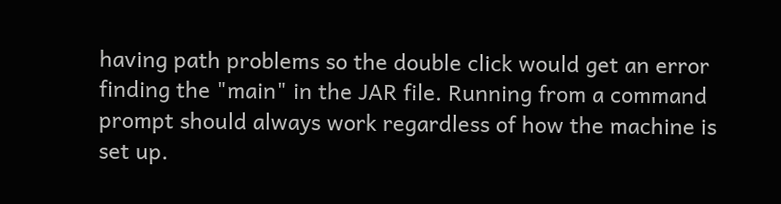having path problems so the double click would get an error finding the "main" in the JAR file. Running from a command prompt should always work regardless of how the machine is set up.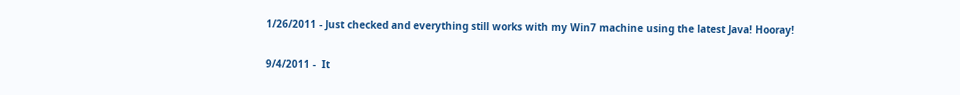1/26/2011 - Just checked and everything still works with my Win7 machine using the latest Java! Hooray!

9/4/2011 -  It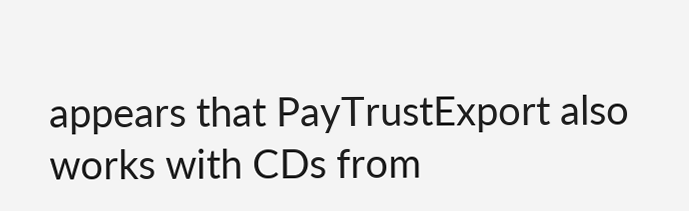appears that PayTrustExport also works with CDs from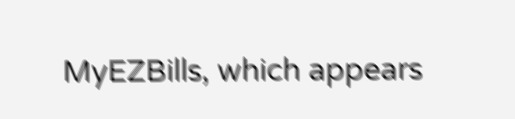MyEZBills, which appears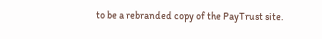to be a rebranded copy of the PayTrust site.